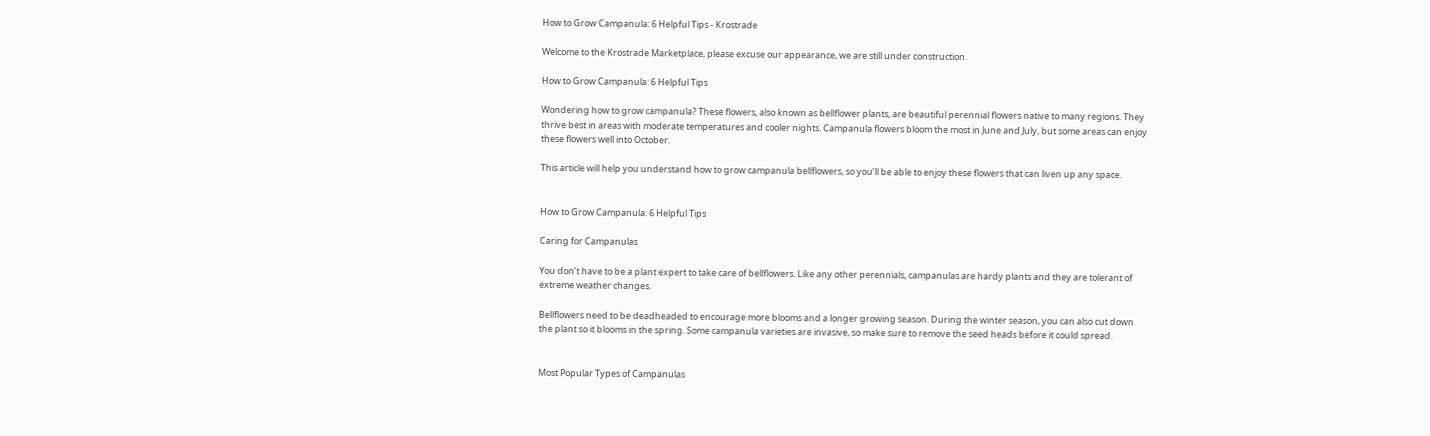How to Grow Campanula: 6 Helpful Tips - Krostrade

Welcome to the Krostrade Marketplace, please excuse our appearance, we are still under construction.

How to Grow Campanula: 6 Helpful Tips

Wondering how to grow campanula? These flowers, also known as bellflower plants, are beautiful perennial flowers native to many regions. They thrive best in areas with moderate temperatures and cooler nights. Campanula flowers bloom the most in June and July, but some areas can enjoy these flowers well into October.

This article will help you understand how to grow campanula bellflowers, so you’ll be able to enjoy these flowers that can liven up any space.


How to Grow Campanula: 6 Helpful Tips

Caring for Campanulas

You don’t have to be a plant expert to take care of bellflowers. Like any other perennials, campanulas are hardy plants and they are tolerant of extreme weather changes.

Bellflowers need to be deadheaded to encourage more blooms and a longer growing season. During the winter season, you can also cut down the plant so it blooms in the spring. Some campanula varieties are invasive, so make sure to remove the seed heads before it could spread.


Most Popular Types of Campanulas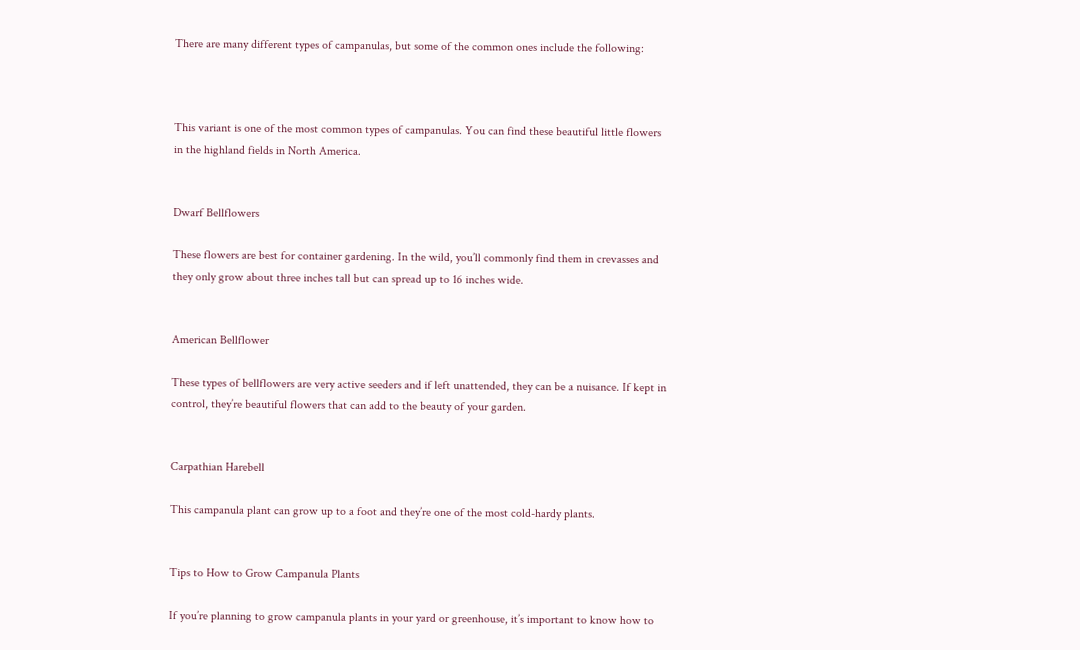There are many different types of campanulas, but some of the common ones include the following:



This variant is one of the most common types of campanulas. You can find these beautiful little flowers in the highland fields in North America.


Dwarf Bellflowers

These flowers are best for container gardening. In the wild, you’ll commonly find them in crevasses and they only grow about three inches tall but can spread up to 16 inches wide.


American Bellflower

These types of bellflowers are very active seeders and if left unattended, they can be a nuisance. If kept in control, they’re beautiful flowers that can add to the beauty of your garden.


Carpathian Harebell

This campanula plant can grow up to a foot and they’re one of the most cold-hardy plants.


Tips to How to Grow Campanula Plants

If you’re planning to grow campanula plants in your yard or greenhouse, it’s important to know how to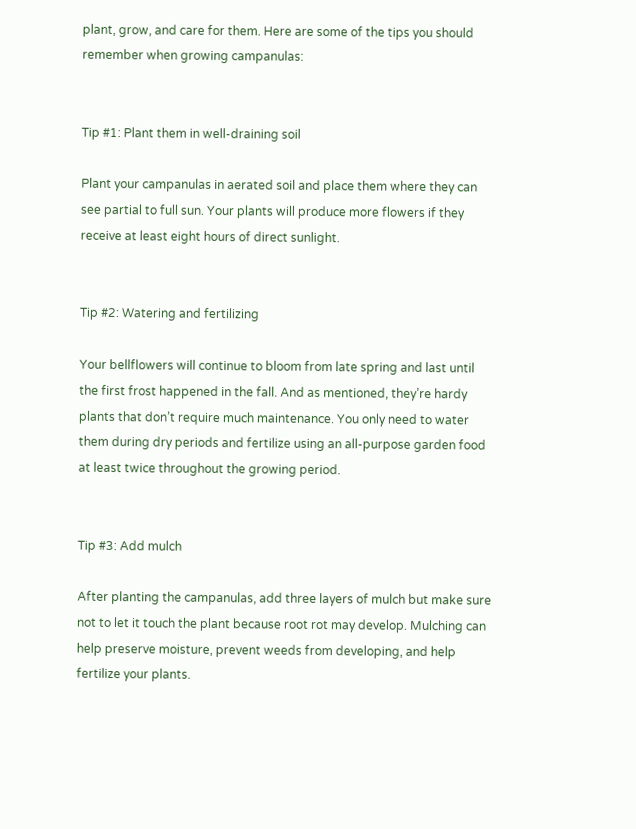plant, grow, and care for them. Here are some of the tips you should remember when growing campanulas:


Tip #1: Plant them in well-draining soil

Plant your campanulas in aerated soil and place them where they can see partial to full sun. Your plants will produce more flowers if they receive at least eight hours of direct sunlight.


Tip #2: Watering and fertilizing

Your bellflowers will continue to bloom from late spring and last until the first frost happened in the fall. And as mentioned, they’re hardy plants that don’t require much maintenance. You only need to water them during dry periods and fertilize using an all-purpose garden food at least twice throughout the growing period.


Tip #3: Add mulch

After planting the campanulas, add three layers of mulch but make sure not to let it touch the plant because root rot may develop. Mulching can help preserve moisture, prevent weeds from developing, and help fertilize your plants.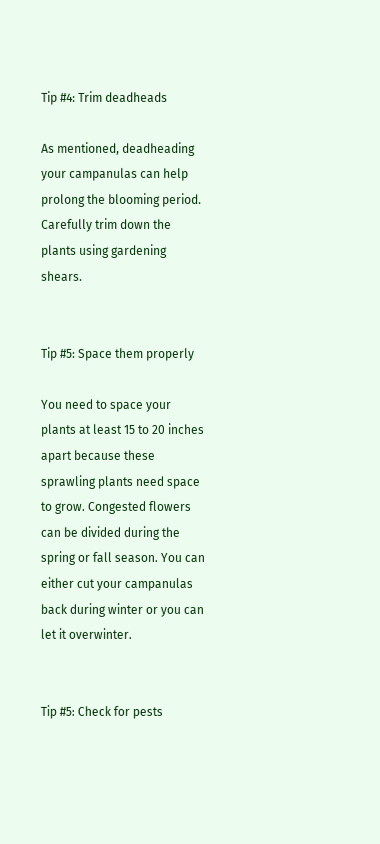Tip #4: Trim deadheads

As mentioned, deadheading your campanulas can help prolong the blooming period. Carefully trim down the plants using gardening shears.


Tip #5: Space them properly

You need to space your plants at least 15 to 20 inches apart because these sprawling plants need space to grow. Congested flowers can be divided during the spring or fall season. You can either cut your campanulas back during winter or you can let it overwinter.


Tip #5: Check for pests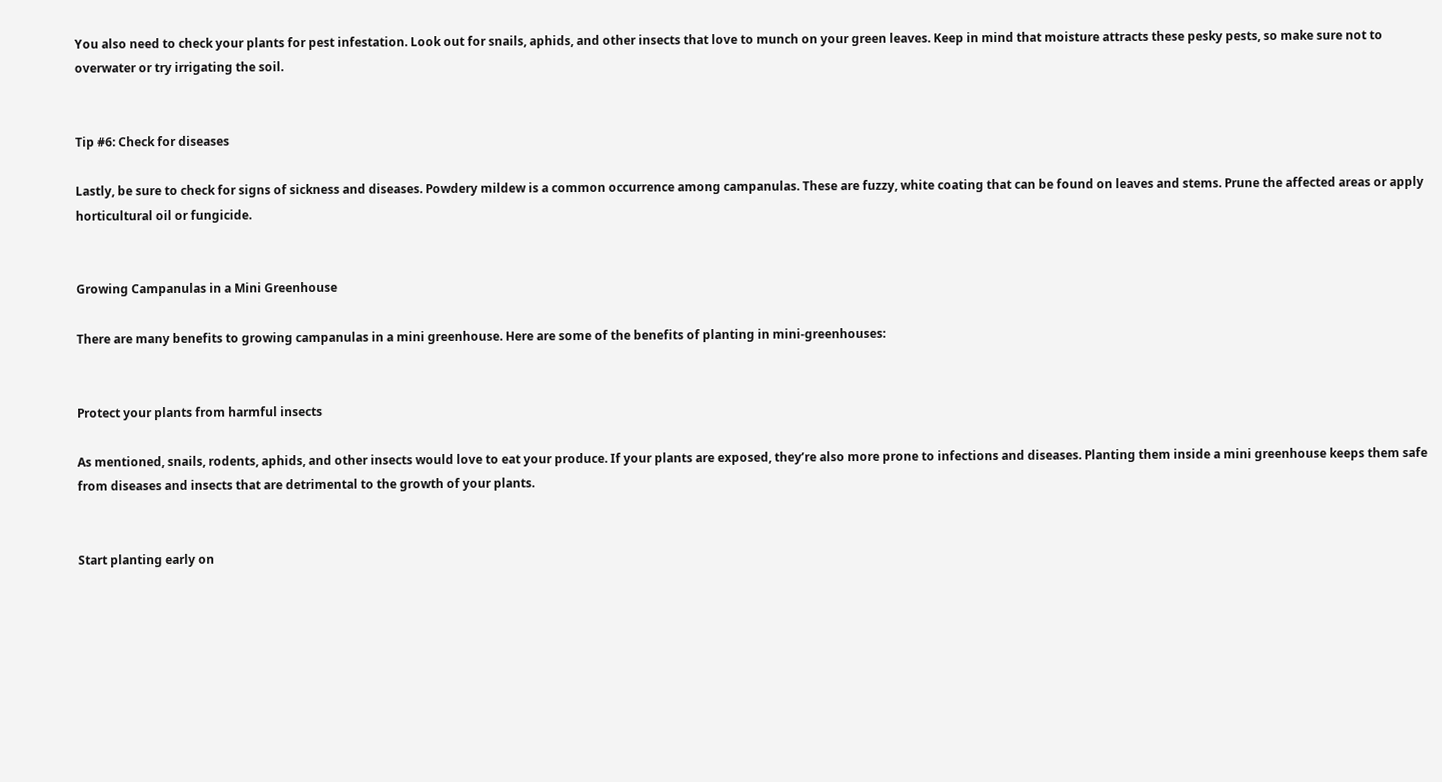You also need to check your plants for pest infestation. Look out for snails, aphids, and other insects that love to munch on your green leaves. Keep in mind that moisture attracts these pesky pests, so make sure not to overwater or try irrigating the soil.


Tip #6: Check for diseases

Lastly, be sure to check for signs of sickness and diseases. Powdery mildew is a common occurrence among campanulas. These are fuzzy, white coating that can be found on leaves and stems. Prune the affected areas or apply horticultural oil or fungicide.


Growing Campanulas in a Mini Greenhouse

There are many benefits to growing campanulas in a mini greenhouse. Here are some of the benefits of planting in mini-greenhouses:


Protect your plants from harmful insects

As mentioned, snails, rodents, aphids, and other insects would love to eat your produce. If your plants are exposed, they’re also more prone to infections and diseases. Planting them inside a mini greenhouse keeps them safe from diseases and insects that are detrimental to the growth of your plants.


Start planting early on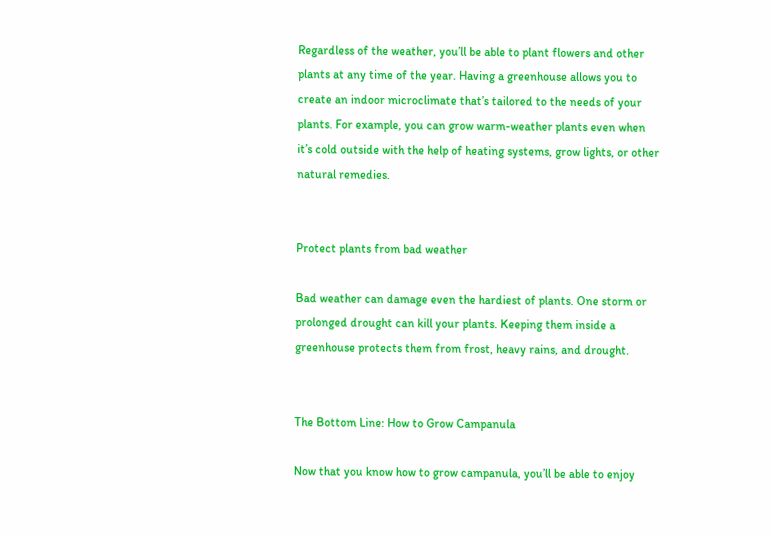Regardless of the weather, you’ll be able to plant flowers and other plants at any time of the year. Having a greenhouse allows you to create an indoor microclimate that’s tailored to the needs of your plants. For example, you can grow warm-weather plants even when it’s cold outside with the help of heating systems, grow lights, or other natural remedies.


Protect plants from bad weather

Bad weather can damage even the hardiest of plants. One storm or prolonged drought can kill your plants. Keeping them inside a greenhouse protects them from frost, heavy rains, and drought.


The Bottom Line: How to Grow Campanula

Now that you know how to grow campanula, you’ll be able to enjoy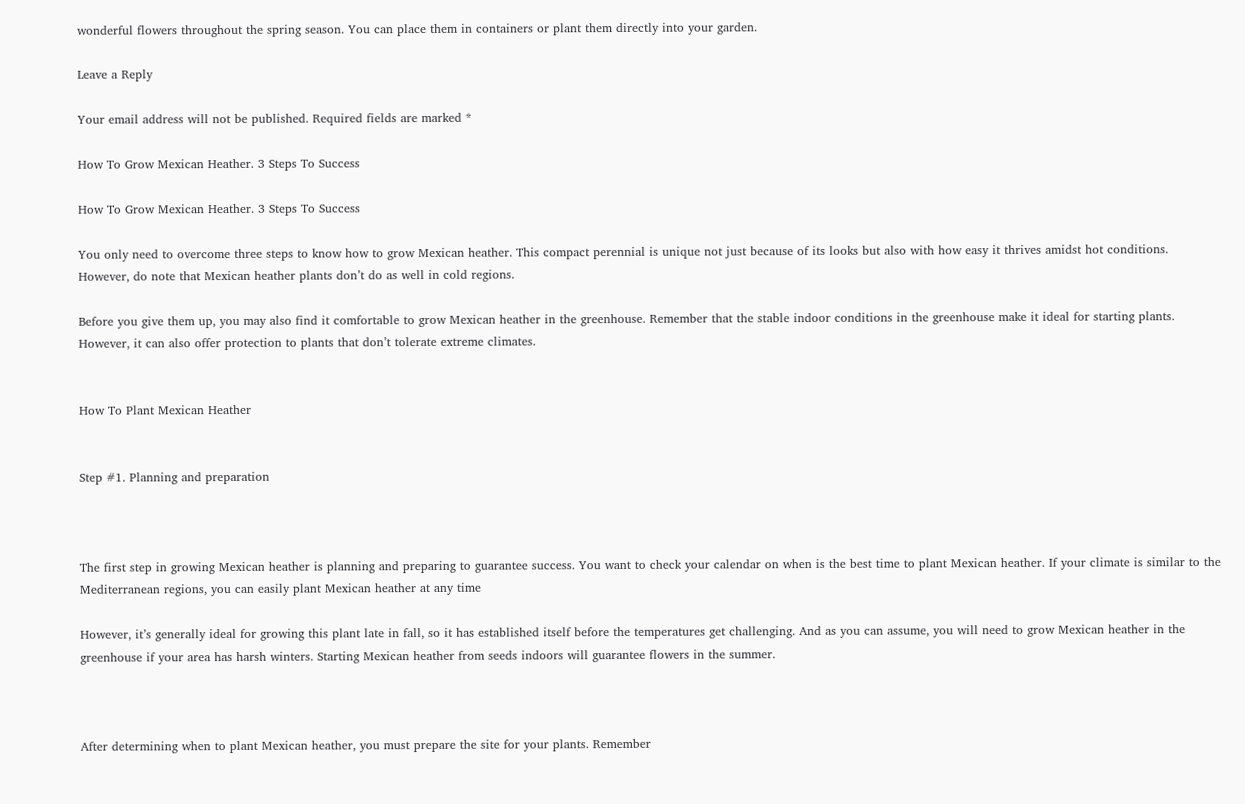wonderful flowers throughout the spring season. You can place them in containers or plant them directly into your garden.

Leave a Reply

Your email address will not be published. Required fields are marked *

How To Grow Mexican Heather. 3 Steps To Success

How To Grow Mexican Heather. 3 Steps To Success

You only need to overcome three steps to know how to grow Mexican heather. This compact perennial is unique not just because of its looks but also with how easy it thrives amidst hot conditions. However, do note that Mexican heather plants don’t do as well in cold regions.

Before you give them up, you may also find it comfortable to grow Mexican heather in the greenhouse. Remember that the stable indoor conditions in the greenhouse make it ideal for starting plants. However, it can also offer protection to plants that don’t tolerate extreme climates.


How To Plant Mexican Heather


Step #1. Planning and preparation



The first step in growing Mexican heather is planning and preparing to guarantee success. You want to check your calendar on when is the best time to plant Mexican heather. If your climate is similar to the Mediterranean regions, you can easily plant Mexican heather at any time

However, it’s generally ideal for growing this plant late in fall, so it has established itself before the temperatures get challenging. And as you can assume, you will need to grow Mexican heather in the greenhouse if your area has harsh winters. Starting Mexican heather from seeds indoors will guarantee flowers in the summer.



After determining when to plant Mexican heather, you must prepare the site for your plants. Remember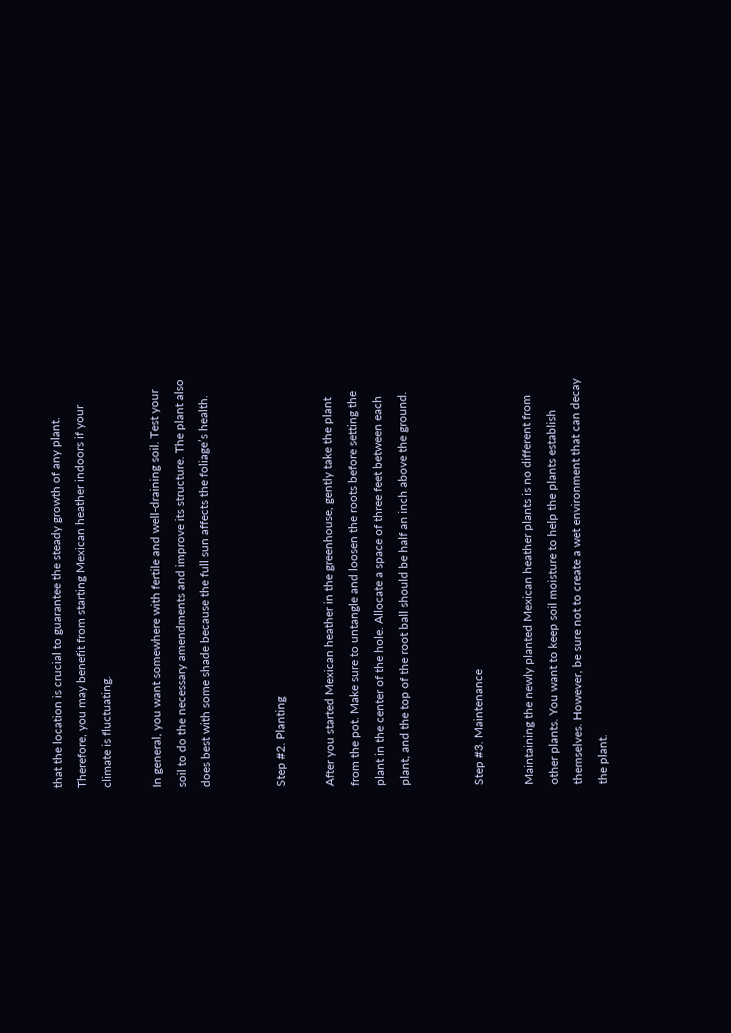that the location is crucial to guarantee the steady growth of any plant. Therefore, you may benefit from starting Mexican heather indoors if your climate is fluctuating.

In general, you want somewhere with fertile and well-draining soil. Test your soil to do the necessary amendments and improve its structure. The plant also does best with some shade because the full sun affects the foliage’s health.


Step #2. Planting

After you started Mexican heather in the greenhouse, gently take the plant from the pot. Make sure to untangle and loosen the roots before setting the plant in the center of the hole. Allocate a space of three feet between each plant, and the top of the root ball should be half an inch above the ground.


Step #3. Maintenance

Maintaining the newly planted Mexican heather plants is no different from other plants. You want to keep soil moisture to help the plants establish themselves. However, be sure not to create a wet environment that can decay the plant.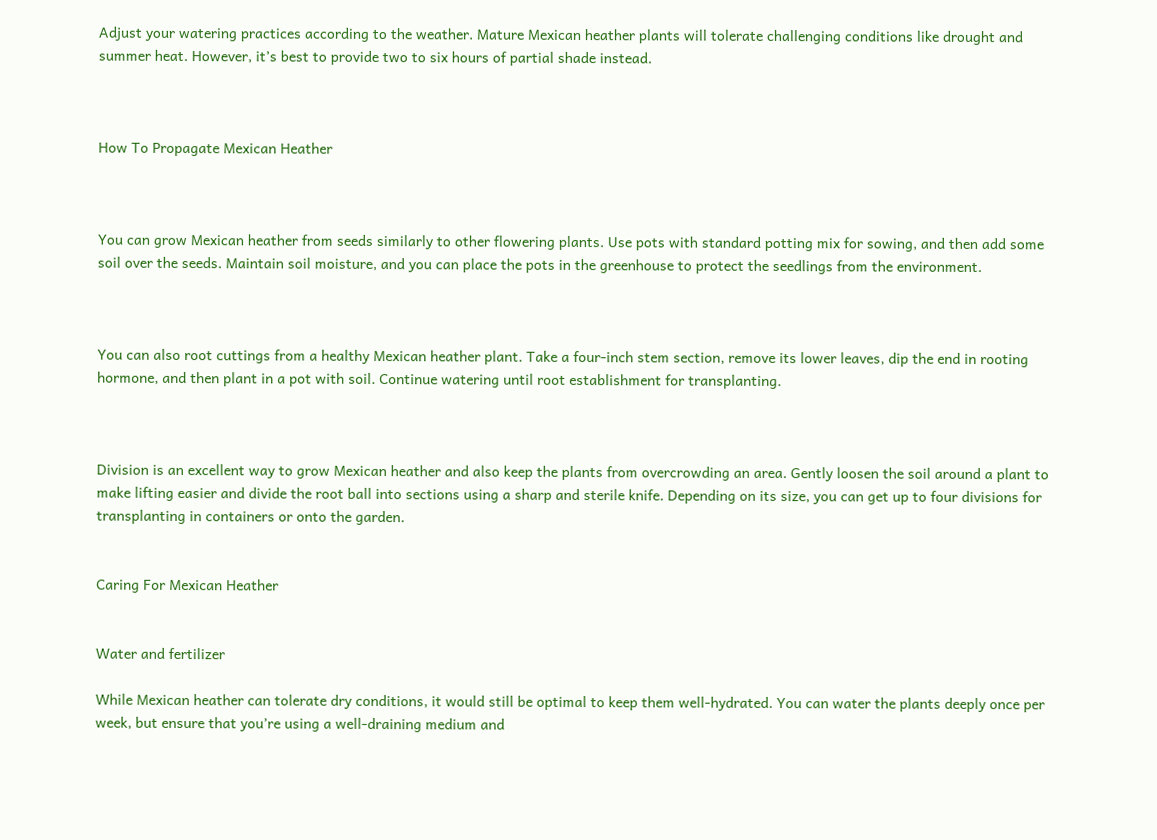Adjust your watering practices according to the weather. Mature Mexican heather plants will tolerate challenging conditions like drought and summer heat. However, it’s best to provide two to six hours of partial shade instead.



How To Propagate Mexican Heather



You can grow Mexican heather from seeds similarly to other flowering plants. Use pots with standard potting mix for sowing, and then add some soil over the seeds. Maintain soil moisture, and you can place the pots in the greenhouse to protect the seedlings from the environment.



You can also root cuttings from a healthy Mexican heather plant. Take a four-inch stem section, remove its lower leaves, dip the end in rooting hormone, and then plant in a pot with soil. Continue watering until root establishment for transplanting.



Division is an excellent way to grow Mexican heather and also keep the plants from overcrowding an area. Gently loosen the soil around a plant to make lifting easier and divide the root ball into sections using a sharp and sterile knife. Depending on its size, you can get up to four divisions for transplanting in containers or onto the garden.


Caring For Mexican Heather


Water and fertilizer

While Mexican heather can tolerate dry conditions, it would still be optimal to keep them well-hydrated. You can water the plants deeply once per week, but ensure that you’re using a well-draining medium and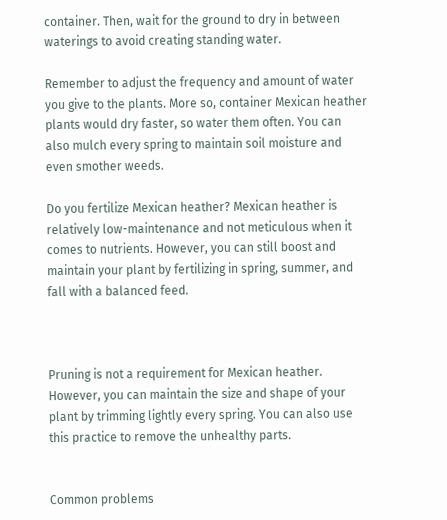container. Then, wait for the ground to dry in between waterings to avoid creating standing water.

Remember to adjust the frequency and amount of water you give to the plants. More so, container Mexican heather plants would dry faster, so water them often. You can also mulch every spring to maintain soil moisture and even smother weeds.

Do you fertilize Mexican heather? Mexican heather is relatively low-maintenance and not meticulous when it comes to nutrients. However, you can still boost and maintain your plant by fertilizing in spring, summer, and fall with a balanced feed.



Pruning is not a requirement for Mexican heather. However, you can maintain the size and shape of your plant by trimming lightly every spring. You can also use this practice to remove the unhealthy parts.


Common problems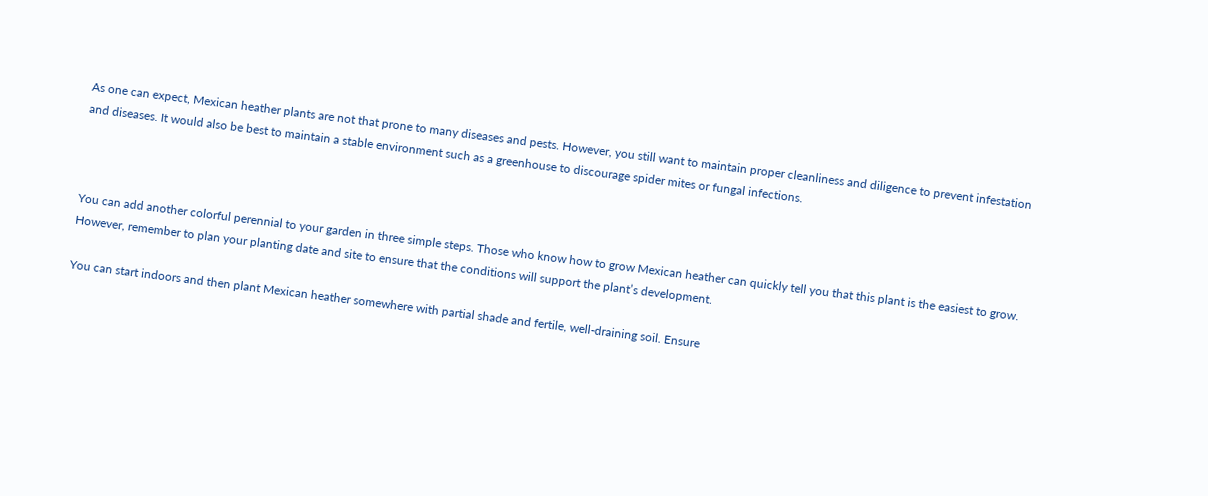As one can expect, Mexican heather plants are not that prone to many diseases and pests. However, you still want to maintain proper cleanliness and diligence to prevent infestation and diseases. It would also be best to maintain a stable environment such as a greenhouse to discourage spider mites or fungal infections.



You can add another colorful perennial to your garden in three simple steps. Those who know how to grow Mexican heather can quickly tell you that this plant is the easiest to grow. However, remember to plan your planting date and site to ensure that the conditions will support the plant’s development.

You can start indoors and then plant Mexican heather somewhere with partial shade and fertile, well-draining soil. Ensure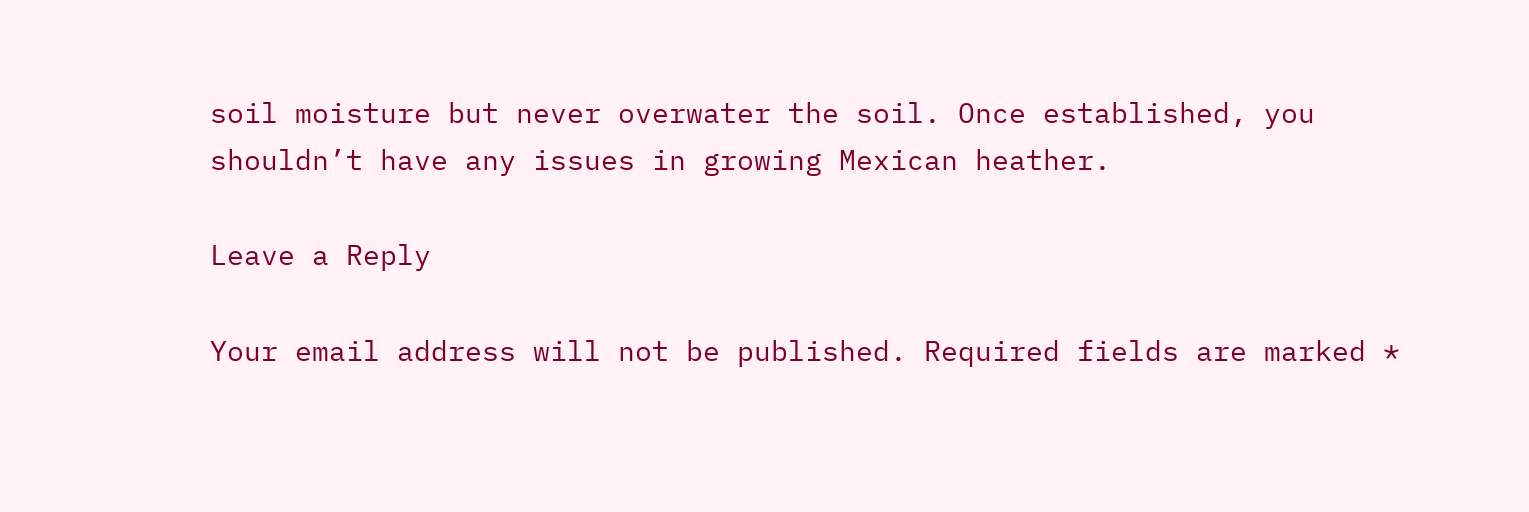soil moisture but never overwater the soil. Once established, you shouldn’t have any issues in growing Mexican heather.

Leave a Reply

Your email address will not be published. Required fields are marked *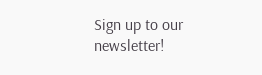Sign up to our newsletter!